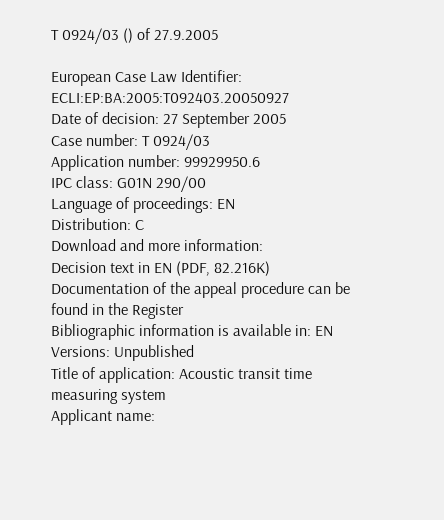T 0924/03 () of 27.9.2005

European Case Law Identifier: ECLI:EP:BA:2005:T092403.20050927
Date of decision: 27 September 2005
Case number: T 0924/03
Application number: 99929950.6
IPC class: G01N 290/00
Language of proceedings: EN
Distribution: C
Download and more information:
Decision text in EN (PDF, 82.216K)
Documentation of the appeal procedure can be found in the Register
Bibliographic information is available in: EN
Versions: Unpublished
Title of application: Acoustic transit time measuring system
Applicant name: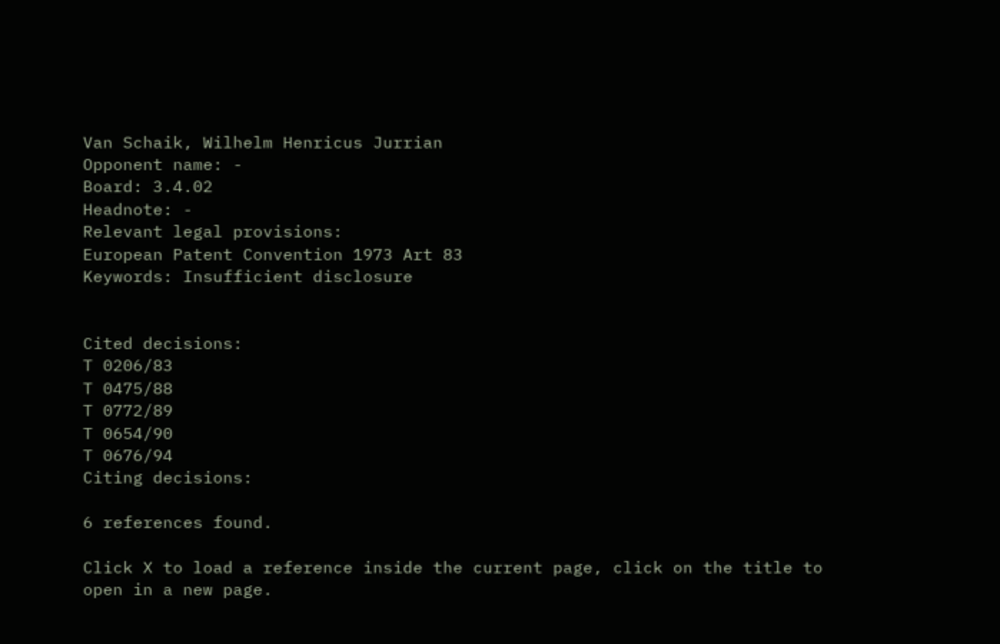Van Schaik, Wilhelm Henricus Jurrian
Opponent name: -
Board: 3.4.02
Headnote: -
Relevant legal provisions:
European Patent Convention 1973 Art 83
Keywords: Insufficient disclosure


Cited decisions:
T 0206/83
T 0475/88
T 0772/89
T 0654/90
T 0676/94
Citing decisions:

6 references found.

Click X to load a reference inside the current page, click on the title to open in a new page.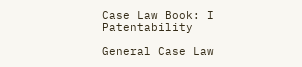Case Law Book: I Patentability

General Case Law